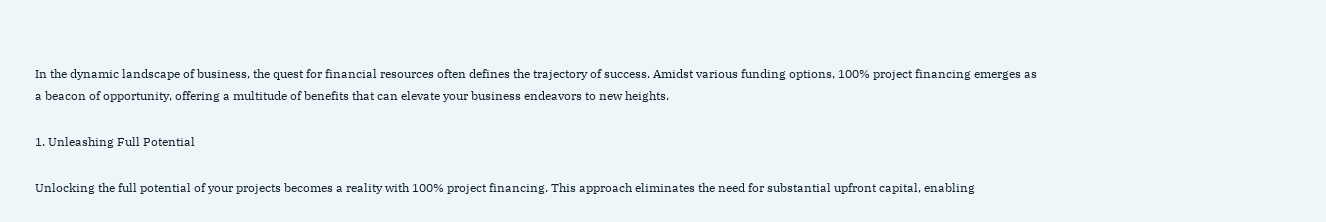In the dynamic landscape of business, the quest for financial resources often defines the trajectory of success. Amidst various funding options, 100% project financing emerges as a beacon of opportunity, offering a multitude of benefits that can elevate your business endeavors to new heights.

1. Unleashing Full Potential

Unlocking the full potential of your projects becomes a reality with 100% project financing. This approach eliminates the need for substantial upfront capital, enabling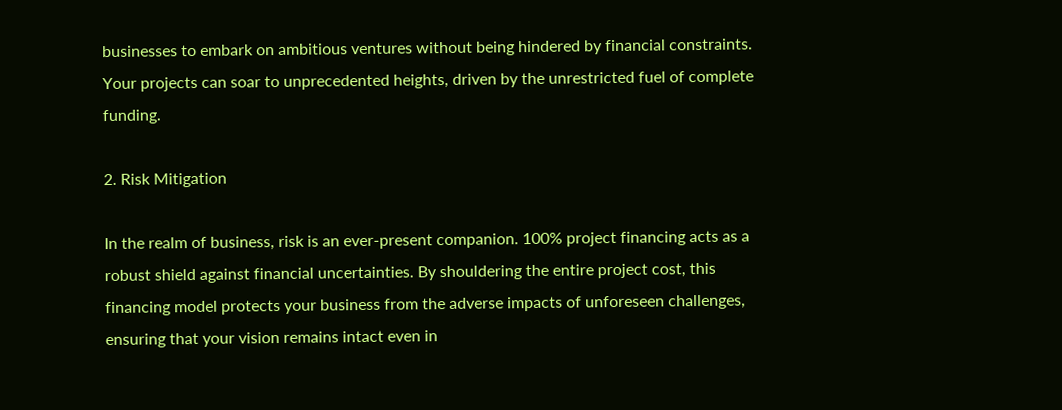businesses to embark on ambitious ventures without being hindered by financial constraints. Your projects can soar to unprecedented heights, driven by the unrestricted fuel of complete funding.

2. Risk Mitigation

In the realm of business, risk is an ever-present companion. 100% project financing acts as a robust shield against financial uncertainties. By shouldering the entire project cost, this financing model protects your business from the adverse impacts of unforeseen challenges, ensuring that your vision remains intact even in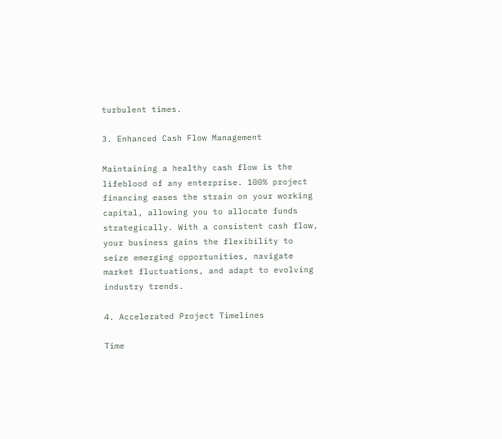turbulent times.

3. Enhanced Cash Flow Management

Maintaining a healthy cash flow is the lifeblood of any enterprise. 100% project financing eases the strain on your working capital, allowing you to allocate funds strategically. With a consistent cash flow, your business gains the flexibility to seize emerging opportunities, navigate market fluctuations, and adapt to evolving industry trends.

4. Accelerated Project Timelines

Time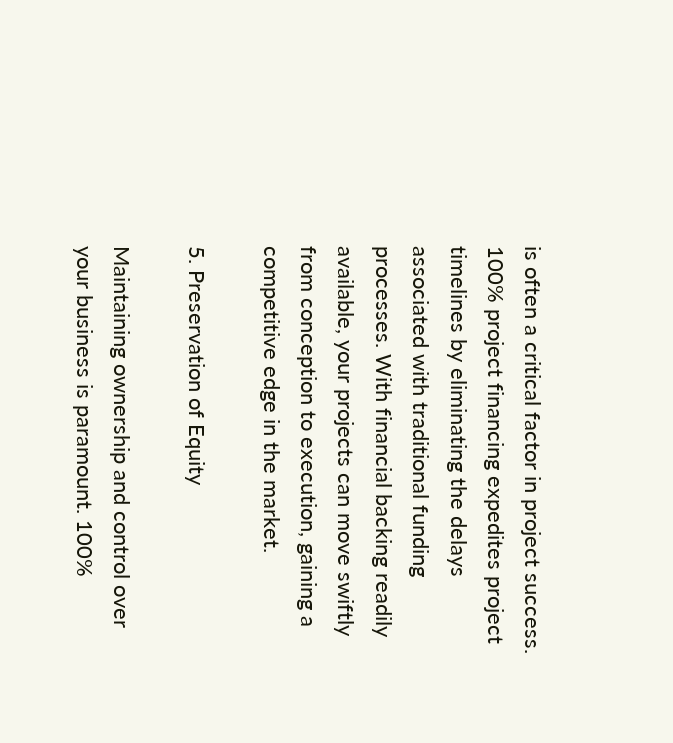is often a critical factor in project success. 100% project financing expedites project timelines by eliminating the delays associated with traditional funding processes. With financial backing readily available, your projects can move swiftly from conception to execution, gaining a competitive edge in the market.

5. Preservation of Equity

Maintaining ownership and control over your business is paramount. 100%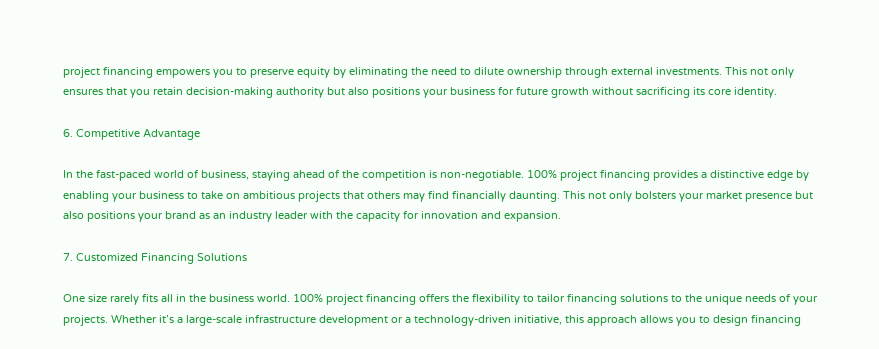project financing empowers you to preserve equity by eliminating the need to dilute ownership through external investments. This not only ensures that you retain decision-making authority but also positions your business for future growth without sacrificing its core identity.

6. Competitive Advantage

In the fast-paced world of business, staying ahead of the competition is non-negotiable. 100% project financing provides a distinctive edge by enabling your business to take on ambitious projects that others may find financially daunting. This not only bolsters your market presence but also positions your brand as an industry leader with the capacity for innovation and expansion.

7. Customized Financing Solutions

One size rarely fits all in the business world. 100% project financing offers the flexibility to tailor financing solutions to the unique needs of your projects. Whether it’s a large-scale infrastructure development or a technology-driven initiative, this approach allows you to design financing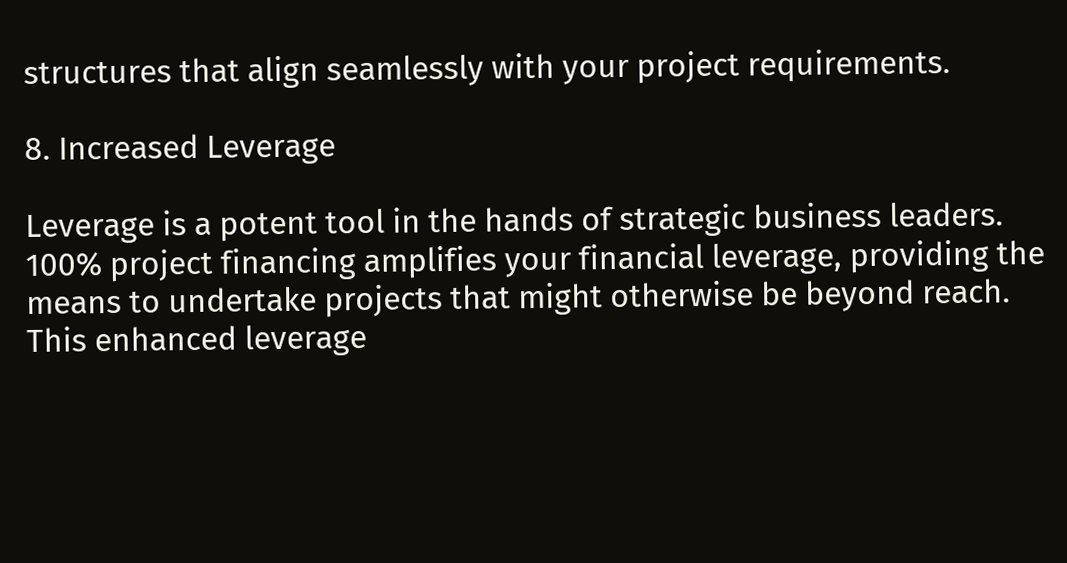structures that align seamlessly with your project requirements.

8. Increased Leverage

Leverage is a potent tool in the hands of strategic business leaders. 100% project financing amplifies your financial leverage, providing the means to undertake projects that might otherwise be beyond reach. This enhanced leverage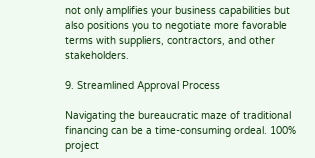not only amplifies your business capabilities but also positions you to negotiate more favorable terms with suppliers, contractors, and other stakeholders.

9. Streamlined Approval Process

Navigating the bureaucratic maze of traditional financing can be a time-consuming ordeal. 100% project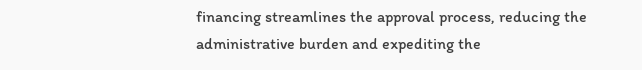financing streamlines the approval process, reducing the administrative burden and expediting the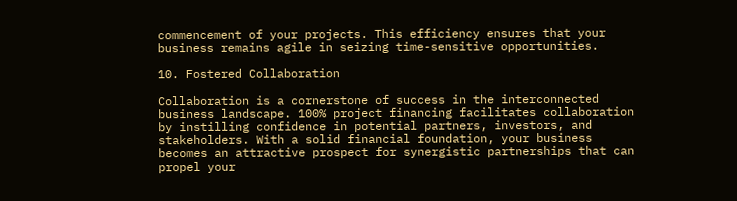commencement of your projects. This efficiency ensures that your business remains agile in seizing time-sensitive opportunities.

10. Fostered Collaboration

Collaboration is a cornerstone of success in the interconnected business landscape. 100% project financing facilitates collaboration by instilling confidence in potential partners, investors, and stakeholders. With a solid financial foundation, your business becomes an attractive prospect for synergistic partnerships that can propel your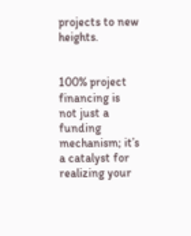projects to new heights.


100% project financing is not just a funding mechanism; it’s a catalyst for realizing your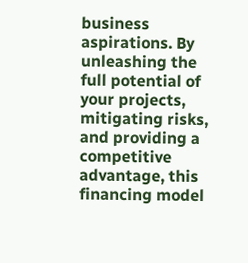business aspirations. By unleashing the full potential of your projects, mitigating risks, and providing a competitive advantage, this financing model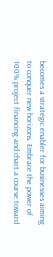becomes a strategic enabler for businesses aiming to conquer new horizons. Embrace the power of 100% project financing and chart a course toward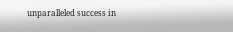unparalleled success in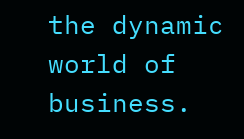the dynamic world of business.